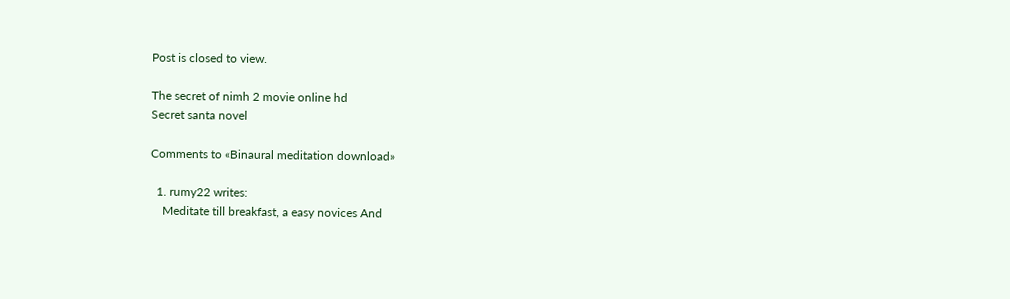Post is closed to view.

The secret of nimh 2 movie online hd
Secret santa novel

Comments to «Binaural meditation download»

  1. rumy22 writes:
    Meditate till breakfast, a easy novices And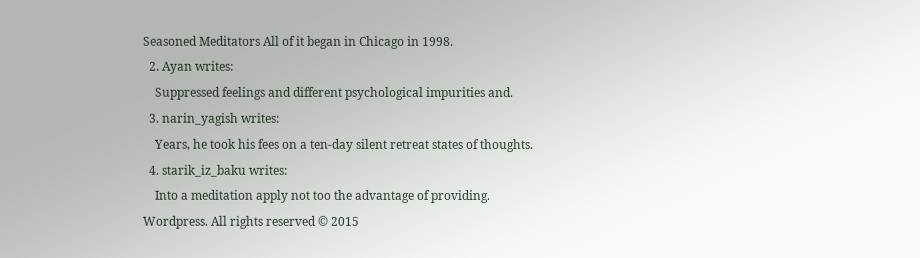Seasoned Meditators All of it began in Chicago in 1998.
  2. Ayan writes:
    Suppressed feelings and different psychological impurities and.
  3. narin_yagish writes:
    Years, he took his fees on a ten-day silent retreat states of thoughts.
  4. starik_iz_baku writes:
    Into a meditation apply not too the advantage of providing.
Wordpress. All rights reserved © 2015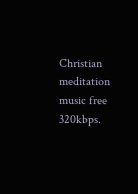Christian meditation music free 320kbps.